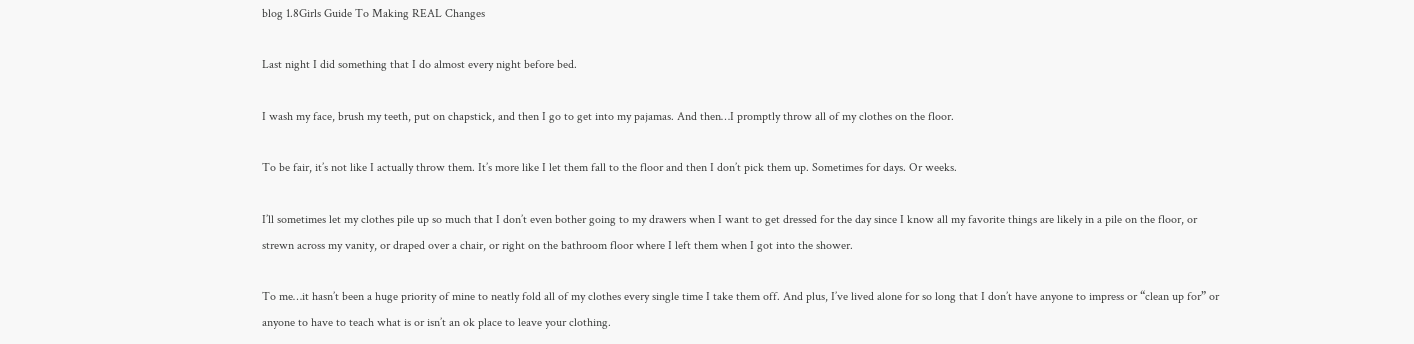blog 1.8Girls Guide To Making REAL Changes

Last night I did something that I do almost every night before bed.

I wash my face, brush my teeth, put on chapstick, and then I go to get into my pajamas. And then…I promptly throw all of my clothes on the floor.

To be fair, it’s not like I actually throw them. It’s more like I let them fall to the floor and then I don’t pick them up. Sometimes for days. Or weeks.

I’ll sometimes let my clothes pile up so much that I don’t even bother going to my drawers when I want to get dressed for the day since I know all my favorite things are likely in a pile on the floor, or strewn across my vanity, or draped over a chair, or right on the bathroom floor where I left them when I got into the shower.

To me…it hasn’t been a huge priority of mine to neatly fold all of my clothes every single time I take them off. And plus, I’ve lived alone for so long that I don’t have anyone to impress or “clean up for” or anyone to have to teach what is or isn’t an ok place to leave your clothing.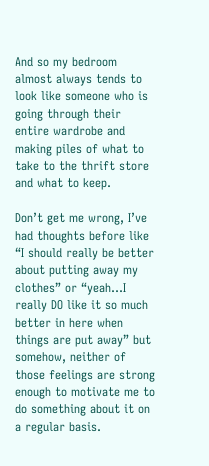And so my bedroom almost always tends to look like someone who is going through their entire wardrobe and making piles of what to take to the thrift store and what to keep.

Don’t get me wrong, I’ve had thoughts before like “I should really be better about putting away my clothes” or “yeah…I really DO like it so much better in here when things are put away” but somehow, neither of those feelings are strong enough to motivate me to do something about it on a regular basis.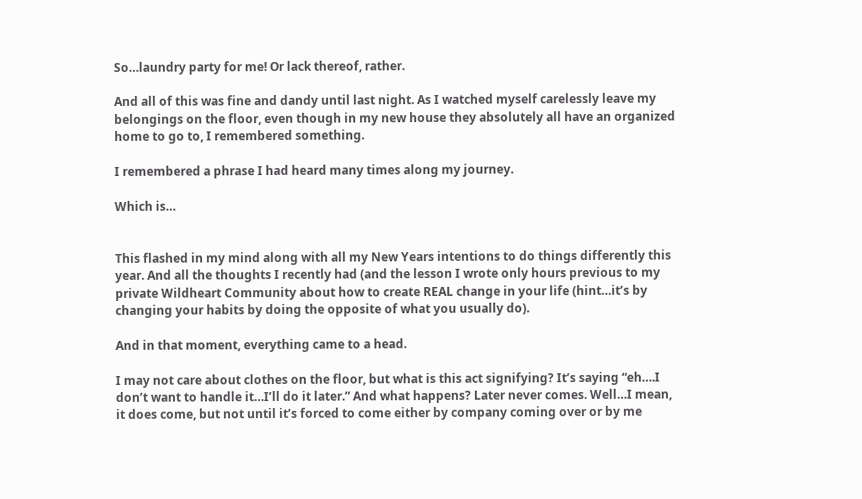So…laundry party for me! Or lack thereof, rather.

And all of this was fine and dandy until last night. As I watched myself carelessly leave my belongings on the floor, even though in my new house they absolutely all have an organized home to go to, I remembered something.

I remembered a phrase I had heard many times along my journey.

Which is…


This flashed in my mind along with all my New Years intentions to do things differently this year. And all the thoughts I recently had (and the lesson I wrote only hours previous to my private Wildheart Community about how to create REAL change in your life (hint…it’s by changing your habits by doing the opposite of what you usually do).

And in that moment, everything came to a head.

I may not care about clothes on the floor, but what is this act signifying? It’s saying “eh….I don’t want to handle it…I’ll do it later.” And what happens? Later never comes. Well…I mean, it does come, but not until it’s forced to come either by company coming over or by me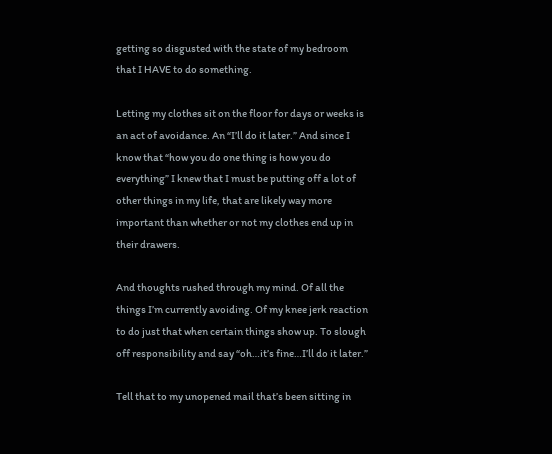getting so disgusted with the state of my bedroom that I HAVE to do something.

Letting my clothes sit on the floor for days or weeks is an act of avoidance. An “I’ll do it later.” And since I know that “how you do one thing is how you do everything” I knew that I must be putting off a lot of other things in my life, that are likely way more important than whether or not my clothes end up in their drawers.

And thoughts rushed through my mind. Of all the things I’m currently avoiding. Of my knee jerk reaction to do just that when certain things show up. To slough off responsibility and say “oh…it’s fine…I’ll do it later.”

Tell that to my unopened mail that’s been sitting in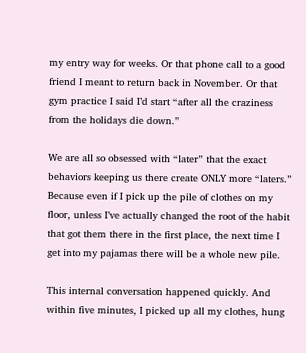my entry way for weeks. Or that phone call to a good friend I meant to return back in November. Or that gym practice I said I’d start “after all the craziness from the holidays die down.”

We are all so obsessed with “later” that the exact behaviors keeping us there create ONLY more “laters.” Because even if I pick up the pile of clothes on my floor, unless I’ve actually changed the root of the habit that got them there in the first place, the next time I get into my pajamas there will be a whole new pile.

This internal conversation happened quickly. And within five minutes, I picked up all my clothes, hung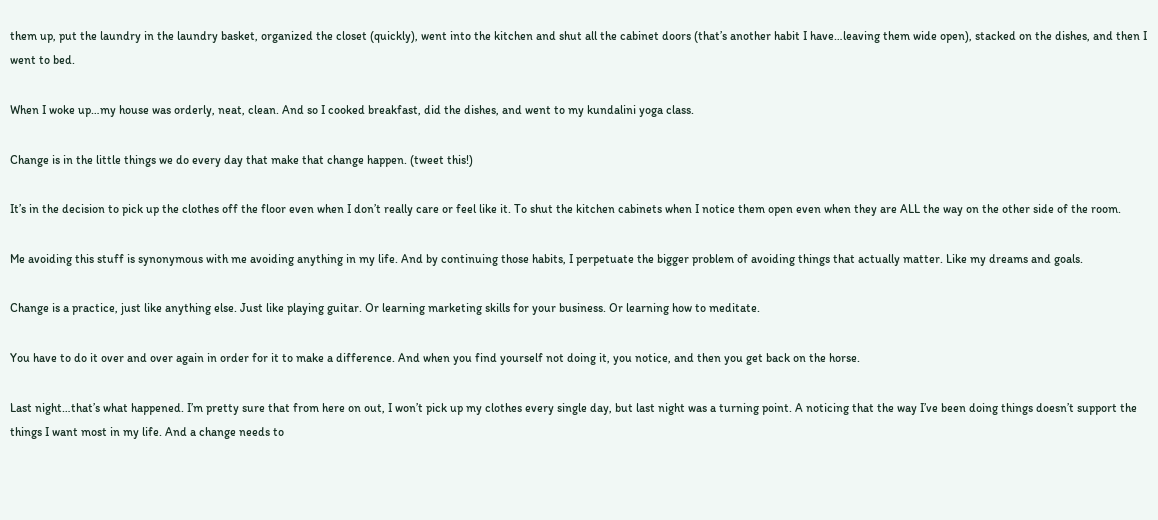them up, put the laundry in the laundry basket, organized the closet (quickly), went into the kitchen and shut all the cabinet doors (that’s another habit I have…leaving them wide open), stacked on the dishes, and then I went to bed.

When I woke up…my house was orderly, neat, clean. And so I cooked breakfast, did the dishes, and went to my kundalini yoga class.

Change is in the little things we do every day that make that change happen. (tweet this!)

It’s in the decision to pick up the clothes off the floor even when I don’t really care or feel like it. To shut the kitchen cabinets when I notice them open even when they are ALL the way on the other side of the room.

Me avoiding this stuff is synonymous with me avoiding anything in my life. And by continuing those habits, I perpetuate the bigger problem of avoiding things that actually matter. Like my dreams and goals.

Change is a practice, just like anything else. Just like playing guitar. Or learning marketing skills for your business. Or learning how to meditate.

You have to do it over and over again in order for it to make a difference. And when you find yourself not doing it, you notice, and then you get back on the horse.

Last night…that’s what happened. I’m pretty sure that from here on out, I won’t pick up my clothes every single day, but last night was a turning point. A noticing that the way I’ve been doing things doesn’t support the things I want most in my life. And a change needs to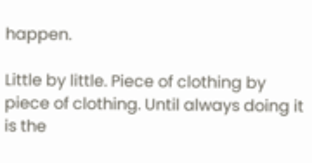happen.

Little by little. Piece of clothing by piece of clothing. Until always doing it is the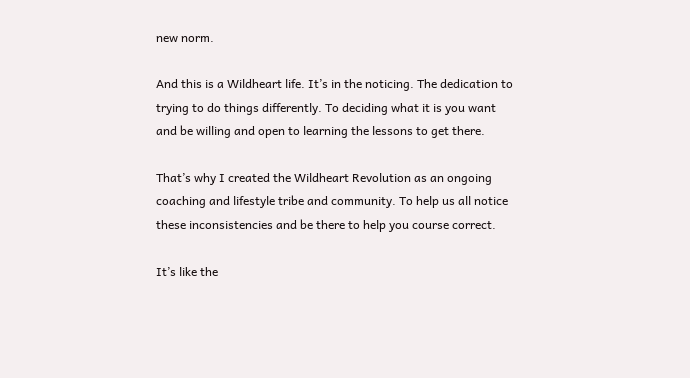new norm.

And this is a Wildheart life. It’s in the noticing. The dedication to trying to do things differently. To deciding what it is you want and be willing and open to learning the lessons to get there.

That’s why I created the Wildheart Revolution as an ongoing coaching and lifestyle tribe and community. To help us all notice these inconsistencies and be there to help you course correct.

It’s like the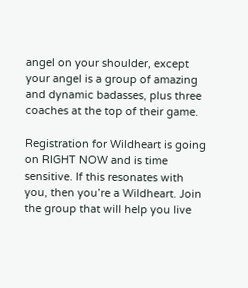angel on your shoulder, except your angel is a group of amazing and dynamic badasses, plus three coaches at the top of their game.

Registration for Wildheart is going on RIGHT NOW and is time sensitive. If this resonates with you, then you’re a Wildheart. Join the group that will help you live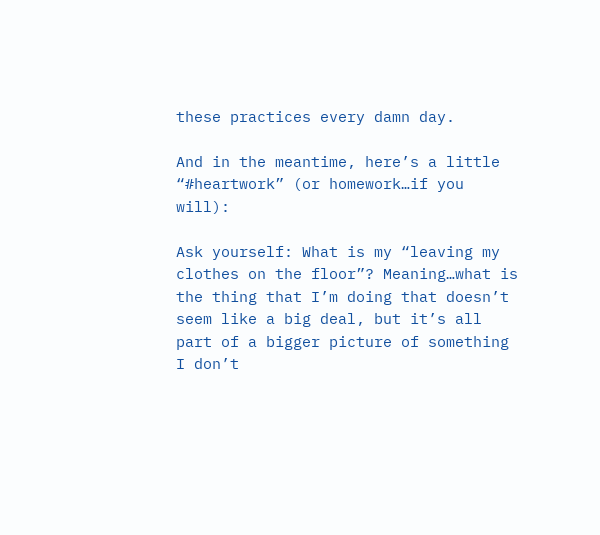these practices every damn day.

And in the meantime, here’s a little “#heartwork” (or homework…if you will):

Ask yourself: What is my “leaving my clothes on the floor”? Meaning…what is the thing that I’m doing that doesn’t seem like a big deal, but it’s all part of a bigger picture of something I don’t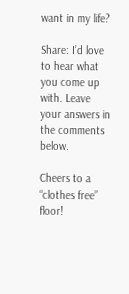want in my life?

Share: I’d love to hear what you come up with. Leave your answers in the comments below.

Cheers to a “clothes free” floor!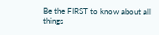Be the FIRST to know about all things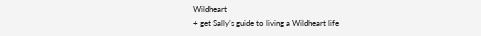Wildheart
+ get Sally’s guide to living a Wildheart life